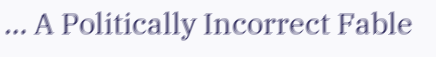… A Politically Incorrect Fable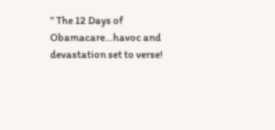” The 12 Days of Obamacare…havoc and devastation set to verse!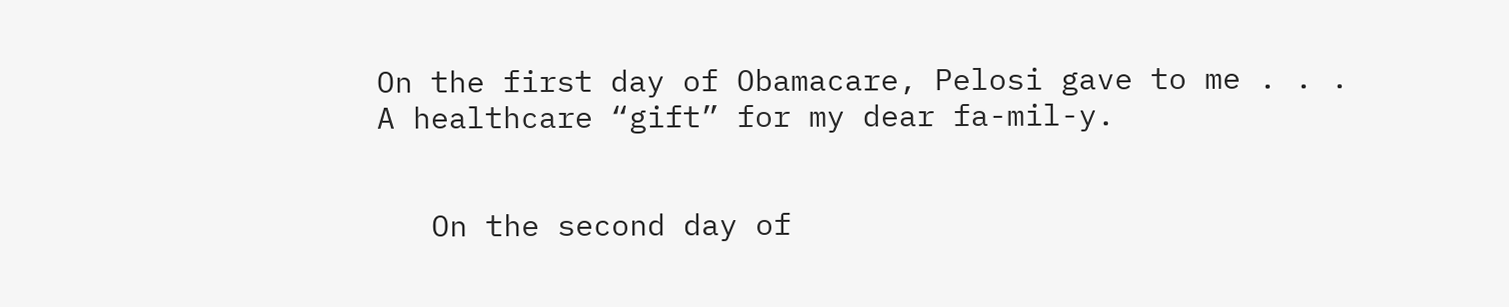On the first day of Obamacare, Pelosi gave to me . . .
A healthcare “gift” for my dear fa-mil-y.


   On the second day of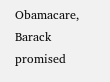Obamacare, Barack promised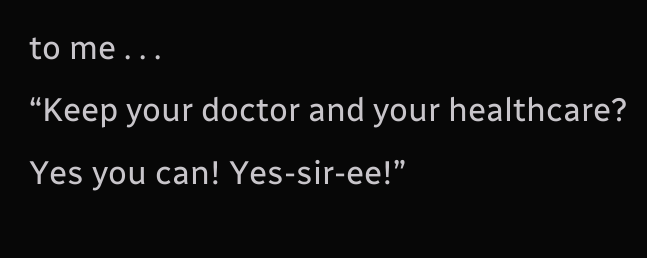to me . . .
“Keep your doctor and your healthcare? Yes you can! Yes-sir-ee!”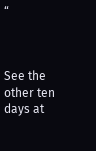“



See the other ten days at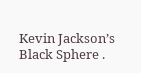Kevin Jackson’s Black Sphere .